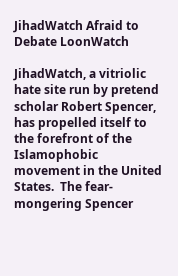JihadWatch Afraid to Debate LoonWatch

JihadWatch, a vitriolic hate site run by pretend scholar Robert Spencer, has propelled itself to the forefront of the Islamophobic movement in the United States.  The fear-mongering Spencer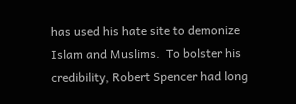has used his hate site to demonize Islam and Muslims.  To bolster his credibility, Robert Spencer had long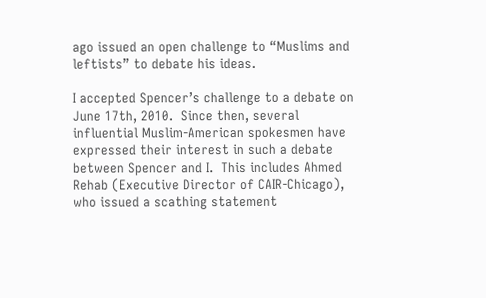ago issued an open challenge to “Muslims and leftists” to debate his ideas.

I accepted Spencer’s challenge to a debate on June 17th, 2010.  Since then, several influential Muslim-American spokesmen have expressed their interest in such a debate between Spencer and I.  This includes Ahmed Rehab (Executive Director of CAIR-Chicago), who issued a scathing statement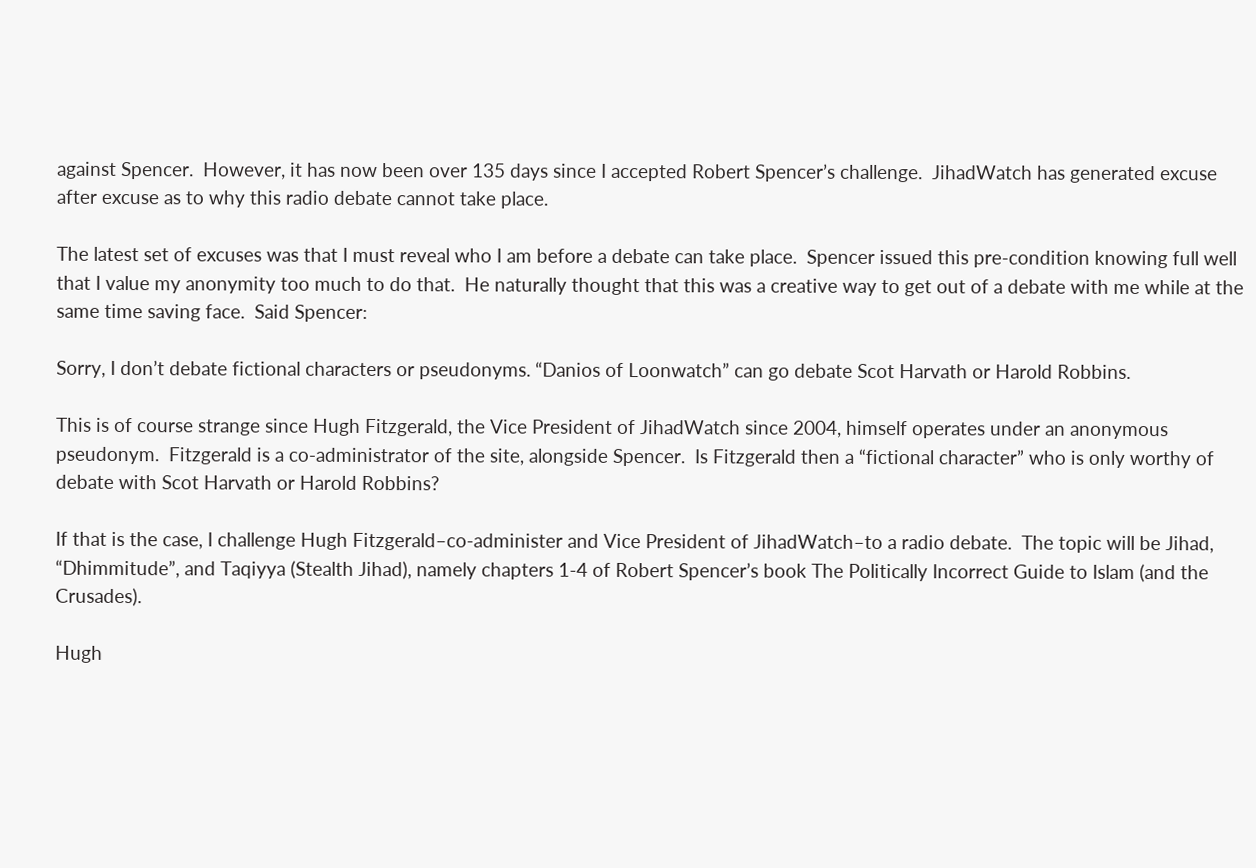against Spencer.  However, it has now been over 135 days since I accepted Robert Spencer’s challenge.  JihadWatch has generated excuse after excuse as to why this radio debate cannot take place.

The latest set of excuses was that I must reveal who I am before a debate can take place.  Spencer issued this pre-condition knowing full well that I value my anonymity too much to do that.  He naturally thought that this was a creative way to get out of a debate with me while at the same time saving face.  Said Spencer:

Sorry, I don’t debate fictional characters or pseudonyms. “Danios of Loonwatch” can go debate Scot Harvath or Harold Robbins.

This is of course strange since Hugh Fitzgerald, the Vice President of JihadWatch since 2004, himself operates under an anonymous pseudonym.  Fitzgerald is a co-administrator of the site, alongside Spencer.  Is Fitzgerald then a “fictional character” who is only worthy of debate with Scot Harvath or Harold Robbins?

If that is the case, I challenge Hugh Fitzgerald–co-administer and Vice President of JihadWatch–to a radio debate.  The topic will be Jihad, “Dhimmitude”, and Taqiyya (Stealth Jihad), namely chapters 1-4 of Robert Spencer’s book The Politically Incorrect Guide to Islam (and the Crusades).

Hugh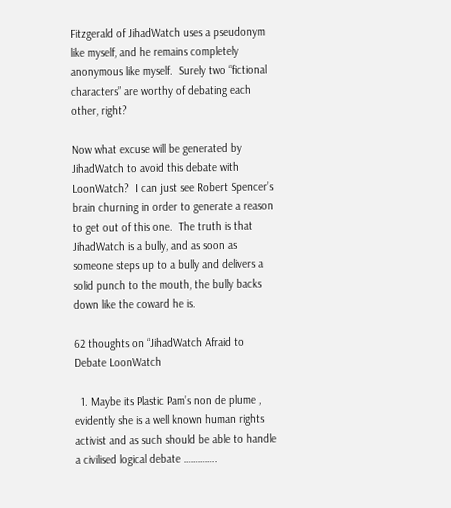Fitzgerald of JihadWatch uses a pseudonym like myself, and he remains completely anonymous like myself.  Surely two “fictional characters” are worthy of debating each other, right?

Now what excuse will be generated by JihadWatch to avoid this debate with LoonWatch?  I can just see Robert Spencer’s brain churning in order to generate a reason to get out of this one.  The truth is that JihadWatch is a bully, and as soon as someone steps up to a bully and delivers a solid punch to the mouth, the bully backs down like the coward he is.

62 thoughts on “JihadWatch Afraid to Debate LoonWatch

  1. Maybe its Plastic Pam’s non de plume , evidently she is a well known human rights activist and as such should be able to handle a civilised logical debate …………..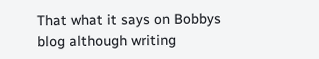That what it says on Bobbys blog although writing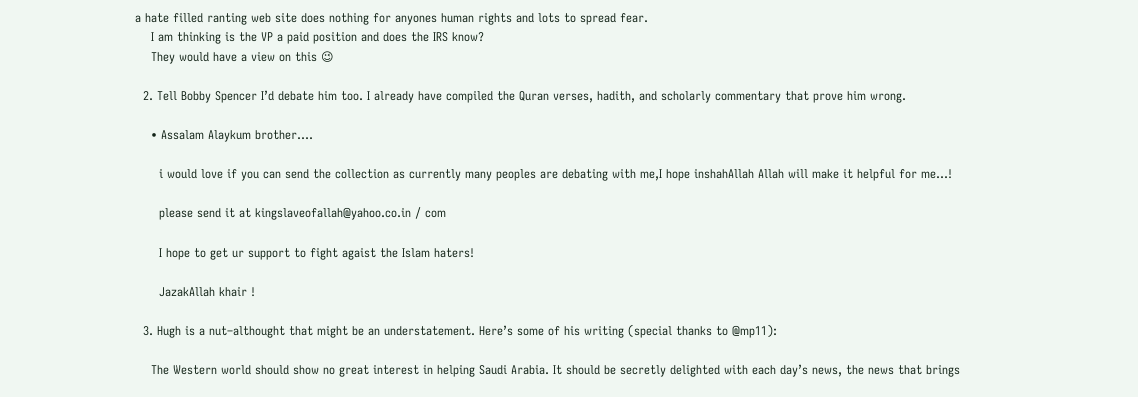a hate filled ranting web site does nothing for anyones human rights and lots to spread fear.
    I am thinking is the VP a paid position and does the IRS know?
    They would have a view on this 😉

  2. Tell Bobby Spencer I’d debate him too. I already have compiled the Quran verses, hadith, and scholarly commentary that prove him wrong.

    • Assalam Alaykum brother….

      i would love if you can send the collection as currently many peoples are debating with me,I hope inshahAllah Allah will make it helpful for me…!

      please send it at kingslaveofallah@yahoo.co.in / com

      I hope to get ur support to fight agaist the Islam haters!

      JazakAllah khair !

  3. Hugh is a nut–althought that might be an understatement. Here’s some of his writing (special thanks to @mp11):

    The Western world should show no great interest in helping Saudi Arabia. It should be secretly delighted with each day’s news, the news that brings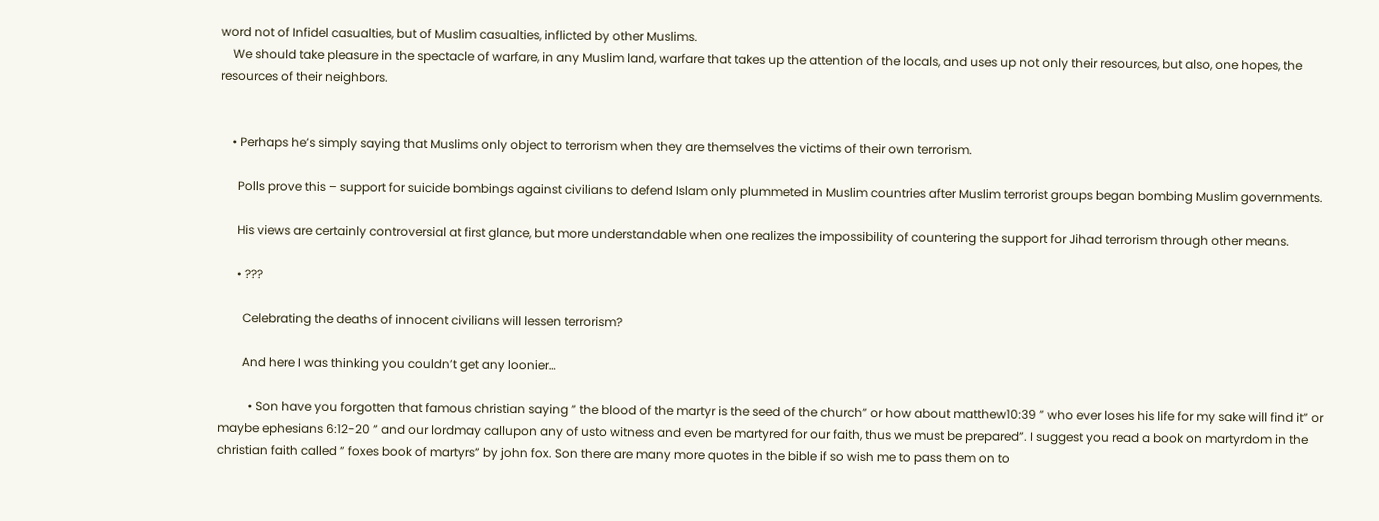word not of Infidel casualties, but of Muslim casualties, inflicted by other Muslims.
    We should take pleasure in the spectacle of warfare, in any Muslim land, warfare that takes up the attention of the locals, and uses up not only their resources, but also, one hopes, the resources of their neighbors.


    • Perhaps he’s simply saying that Muslims only object to terrorism when they are themselves the victims of their own terrorism.

      Polls prove this – support for suicide bombings against civilians to defend Islam only plummeted in Muslim countries after Muslim terrorist groups began bombing Muslim governments.

      His views are certainly controversial at first glance, but more understandable when one realizes the impossibility of countering the support for Jihad terrorism through other means.

      • ???

        Celebrating the deaths of innocent civilians will lessen terrorism?

        And here I was thinking you couldn’t get any loonier…

          • Son have you forgotten that famous christian saying ” the blood of the martyr is the seed of the church” or how about matthew10:39 ” who ever loses his life for my sake will find it” or maybe ephesians 6:12-20 ” and our lordmay callupon any of usto witness and even be martyred for our faith, thus we must be prepared”. I suggest you read a book on martyrdom in the christian faith called ” foxes book of martyrs” by john fox. Son there are many more quotes in the bible if so wish me to pass them on to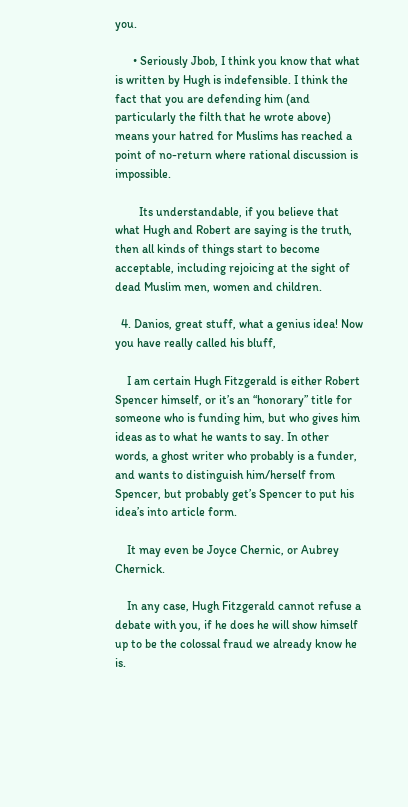you.

      • Seriously Jbob, I think you know that what is written by Hugh is indefensible. I think the fact that you are defending him (and particularly the filth that he wrote above) means your hatred for Muslims has reached a point of no-return where rational discussion is impossible.

        Its understandable, if you believe that what Hugh and Robert are saying is the truth, then all kinds of things start to become acceptable, including rejoicing at the sight of dead Muslim men, women and children.

  4. Danios, great stuff, what a genius idea! Now you have really called his bluff,

    I am certain Hugh Fitzgerald is either Robert Spencer himself, or it’s an “honorary” title for someone who is funding him, but who gives him ideas as to what he wants to say. In other words, a ghost writer who probably is a funder, and wants to distinguish him/herself from Spencer, but probably get’s Spencer to put his idea’s into article form.

    It may even be Joyce Chernic, or Aubrey Chernick.

    In any case, Hugh Fitzgerald cannot refuse a debate with you, if he does he will show himself up to be the colossal fraud we already know he is.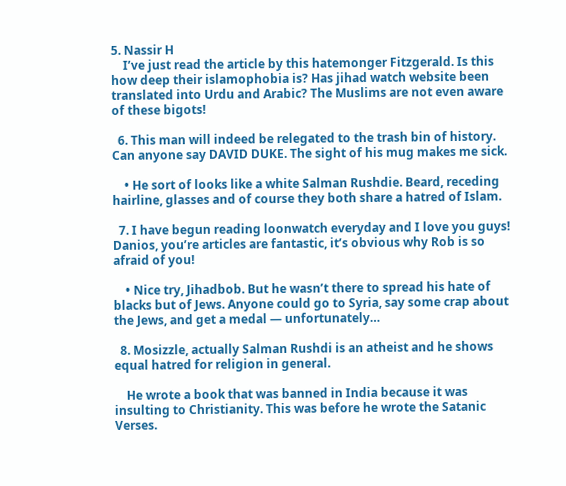5. Nassir H
    I’ve just read the article by this hatemonger Fitzgerald. Is this how deep their islamophobia is? Has jihad watch website been translated into Urdu and Arabic? The Muslims are not even aware of these bigots!

  6. This man will indeed be relegated to the trash bin of history. Can anyone say DAVID DUKE. The sight of his mug makes me sick.

    • He sort of looks like a white Salman Rushdie. Beard, receding hairline, glasses and of course they both share a hatred of Islam.

  7. I have begun reading loonwatch everyday and I love you guys! Danios, you’re articles are fantastic, it’s obvious why Rob is so afraid of you!

    • Nice try, Jihadbob. But he wasn’t there to spread his hate of blacks but of Jews. Anyone could go to Syria, say some crap about the Jews, and get a medal — unfortunately…

  8. Mosizzle, actually Salman Rushdi is an atheist and he shows equal hatred for religion in general.

    He wrote a book that was banned in India because it was insulting to Christianity. This was before he wrote the Satanic Verses.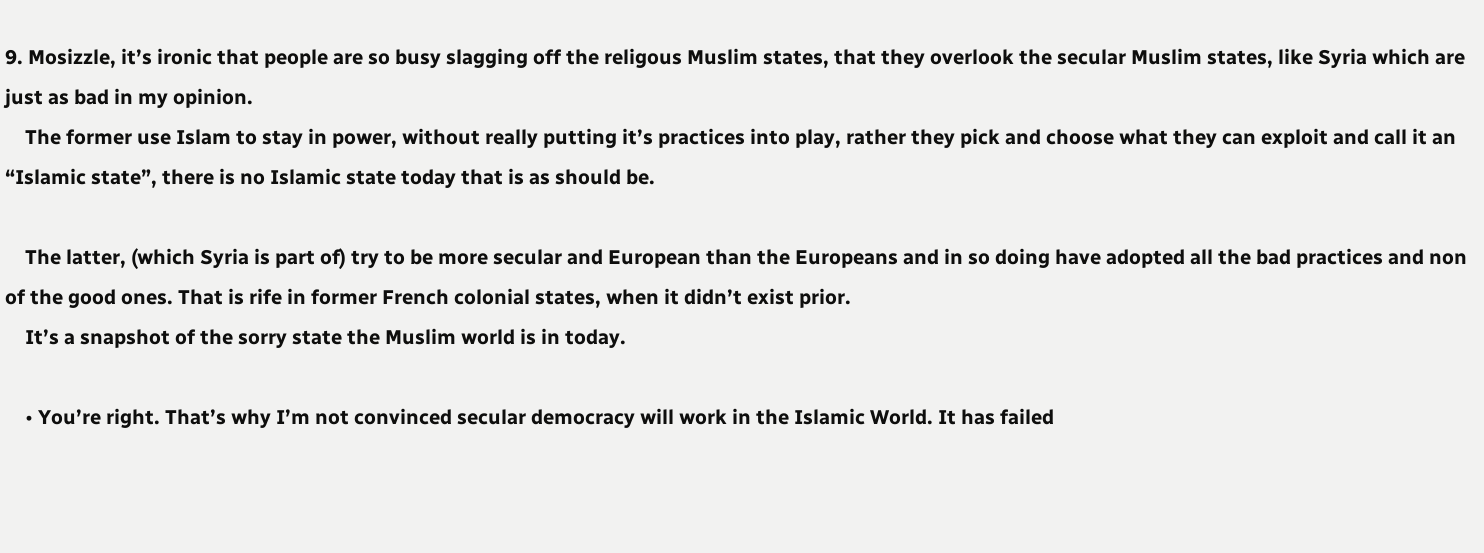9. Mosizzle, it’s ironic that people are so busy slagging off the religous Muslim states, that they overlook the secular Muslim states, like Syria which are just as bad in my opinion.
    The former use Islam to stay in power, without really putting it’s practices into play, rather they pick and choose what they can exploit and call it an “Islamic state”, there is no Islamic state today that is as should be.

    The latter, (which Syria is part of) try to be more secular and European than the Europeans and in so doing have adopted all the bad practices and non of the good ones. That is rife in former French colonial states, when it didn’t exist prior.
    It’s a snapshot of the sorry state the Muslim world is in today.

    • You’re right. That’s why I’m not convinced secular democracy will work in the Islamic World. It has failed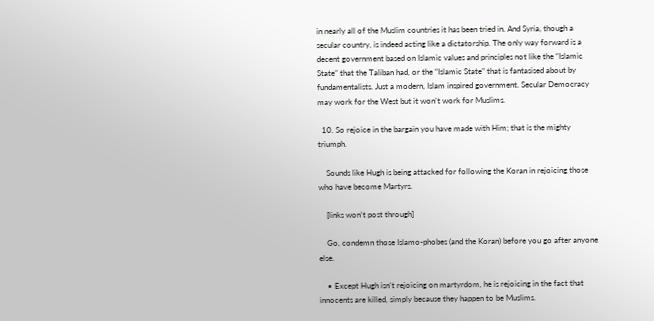in nearly all of the Muslim countries it has been tried in. And Syria, though a secular country, is indeed acting like a dictatorship. The only way forward is a decent government based on Islamic values and principles not like the “Islamic State” that the Taliban had, or the “Islamic State” that is fantasised about by fundamentalists. Just a modern, Islam inspired government. Secular Democracy may work for the West but it won’t work for Muslims.

  10. So rejoice in the bargain you have made with Him; that is the mighty triumph.

    Sounds like Hugh is being attacked for following the Koran in rejoicing those who have become Martyrs.

    [links won’t post through]

    Go, condemn those Islamo-phobes (and the Koran) before you go after anyone else.

    • Except Hugh isn’t rejoicing on martyrdom, he is rejoicing in the fact that innocents are killed, simply because they happen to be Muslims.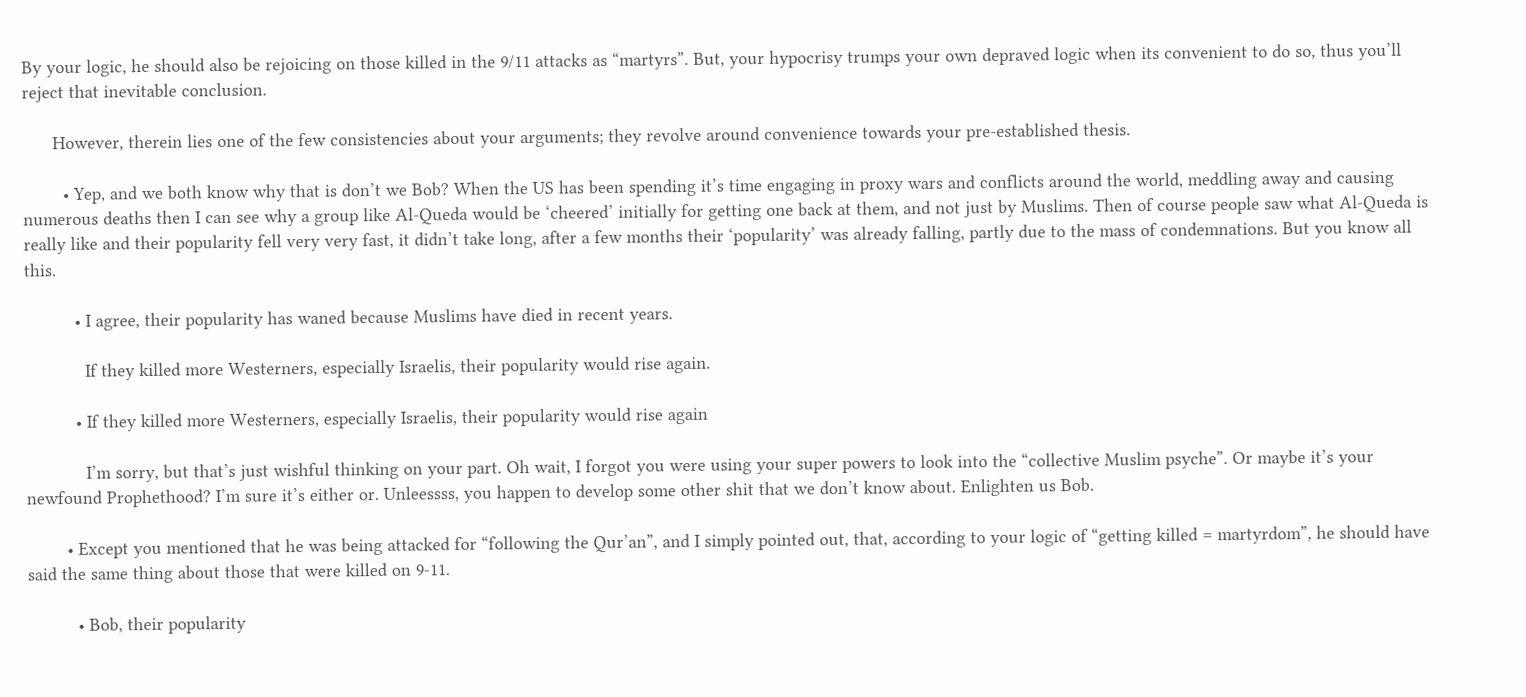By your logic, he should also be rejoicing on those killed in the 9/11 attacks as “martyrs”. But, your hypocrisy trumps your own depraved logic when its convenient to do so, thus you’ll reject that inevitable conclusion.

      However, therein lies one of the few consistencies about your arguments; they revolve around convenience towards your pre-established thesis.

        • Yep, and we both know why that is don’t we Bob? When the US has been spending it’s time engaging in proxy wars and conflicts around the world, meddling away and causing numerous deaths then I can see why a group like Al-Queda would be ‘cheered’ initially for getting one back at them, and not just by Muslims. Then of course people saw what Al-Queda is really like and their popularity fell very very fast, it didn’t take long, after a few months their ‘popularity’ was already falling, partly due to the mass of condemnations. But you know all this.

          • I agree, their popularity has waned because Muslims have died in recent years.

            If they killed more Westerners, especially Israelis, their popularity would rise again.

          • If they killed more Westerners, especially Israelis, their popularity would rise again

            I’m sorry, but that’s just wishful thinking on your part. Oh wait, I forgot you were using your super powers to look into the “collective Muslim psyche”. Or maybe it’s your newfound Prophethood? I’m sure it’s either or. Unleessss, you happen to develop some other shit that we don’t know about. Enlighten us Bob.

        • Except you mentioned that he was being attacked for “following the Qur’an”, and I simply pointed out, that, according to your logic of “getting killed = martyrdom”, he should have said the same thing about those that were killed on 9-11.

          • Bob, their popularity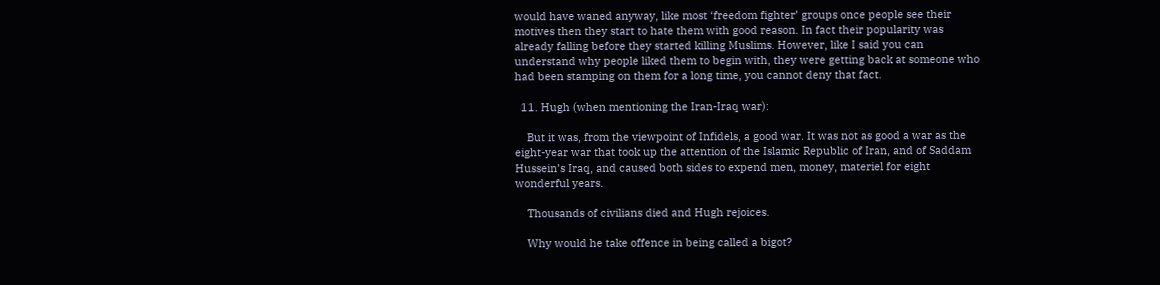would have waned anyway, like most ‘freedom fighter’ groups once people see their motives then they start to hate them with good reason. In fact their popularity was already falling before they started killing Muslims. However, like I said you can understand why people liked them to begin with, they were getting back at someone who had been stamping on them for a long time, you cannot deny that fact.

  11. Hugh (when mentioning the Iran-Iraq war):

    But it was, from the viewpoint of Infidels, a good war. It was not as good a war as the eight-year war that took up the attention of the Islamic Republic of Iran, and of Saddam Hussein’s Iraq, and caused both sides to expend men, money, materiel for eight wonderful years.

    Thousands of civilians died and Hugh rejoices.

    Why would he take offence in being called a bigot?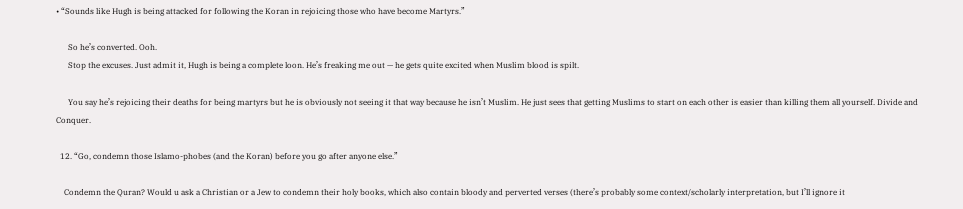• “Sounds like Hugh is being attacked for following the Koran in rejoicing those who have become Martyrs.”

      So he’s converted. Ooh.
      Stop the excuses. Just admit it, Hugh is being a complete loon. He’s freaking me out — he gets quite excited when Muslim blood is spilt.

      You say he’s rejoicing their deaths for being martyrs but he is obviously not seeing it that way because he isn’t Muslim. He just sees that getting Muslims to start on each other is easier than killing them all yourself. Divide and Conquer.

  12. “Go, condemn those Islamo-phobes (and the Koran) before you go after anyone else.”

    Condemn the Quran? Would u ask a Christian or a Jew to condemn their holy books, which also contain bloody and perverted verses (there’s probably some context/scholarly interpretation, but I’ll ignore it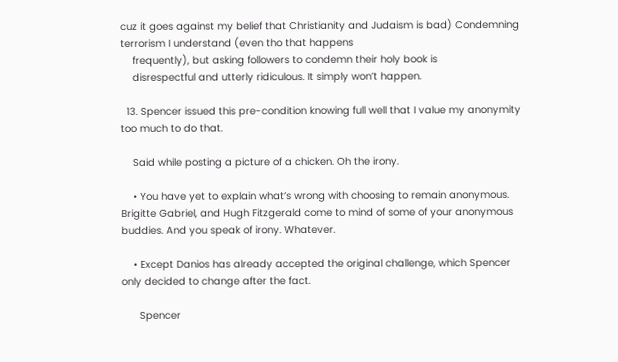cuz it goes against my belief that Christianity and Judaism is bad) Condemning terrorism I understand (even tho that happens
    frequently), but asking followers to condemn their holy book is
    disrespectful and utterly ridiculous. It simply won’t happen.

  13. Spencer issued this pre-condition knowing full well that I value my anonymity too much to do that.

    Said while posting a picture of a chicken. Oh the irony.

    • You have yet to explain what’s wrong with choosing to remain anonymous. Brigitte Gabriel, and Hugh Fitzgerald come to mind of some of your anonymous buddies. And you speak of irony. Whatever.

    • Except Danios has already accepted the original challenge, which Spencer only decided to change after the fact.

      Spencer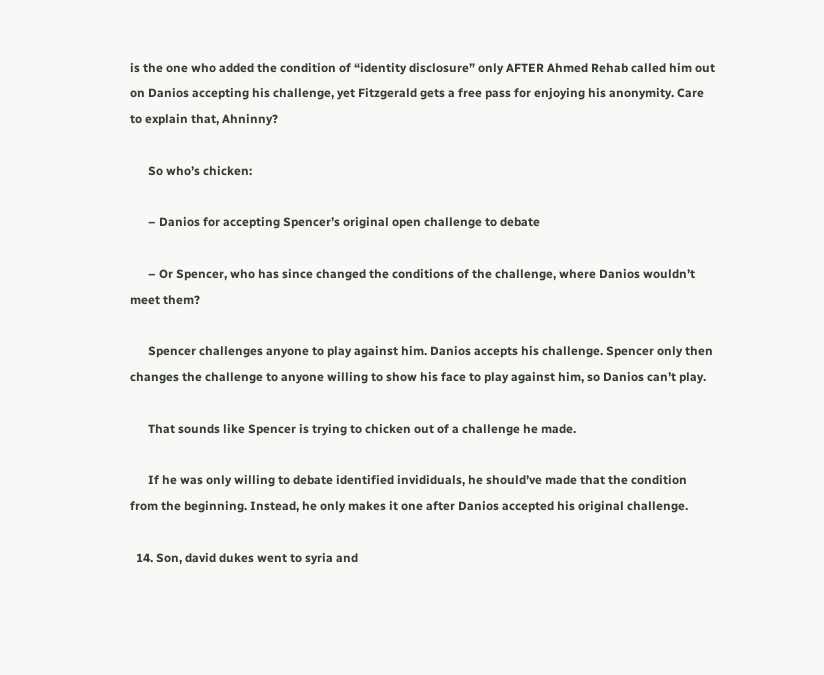is the one who added the condition of “identity disclosure” only AFTER Ahmed Rehab called him out on Danios accepting his challenge, yet Fitzgerald gets a free pass for enjoying his anonymity. Care to explain that, Ahninny?

      So who’s chicken:

      – Danios for accepting Spencer’s original open challenge to debate

      – Or Spencer, who has since changed the conditions of the challenge, where Danios wouldn’t meet them?

      Spencer challenges anyone to play against him. Danios accepts his challenge. Spencer only then changes the challenge to anyone willing to show his face to play against him, so Danios can’t play.

      That sounds like Spencer is trying to chicken out of a challenge he made.

      If he was only willing to debate identified invididuals, he should’ve made that the condition from the beginning. Instead, he only makes it one after Danios accepted his original challenge.

  14. Son, david dukes went to syria and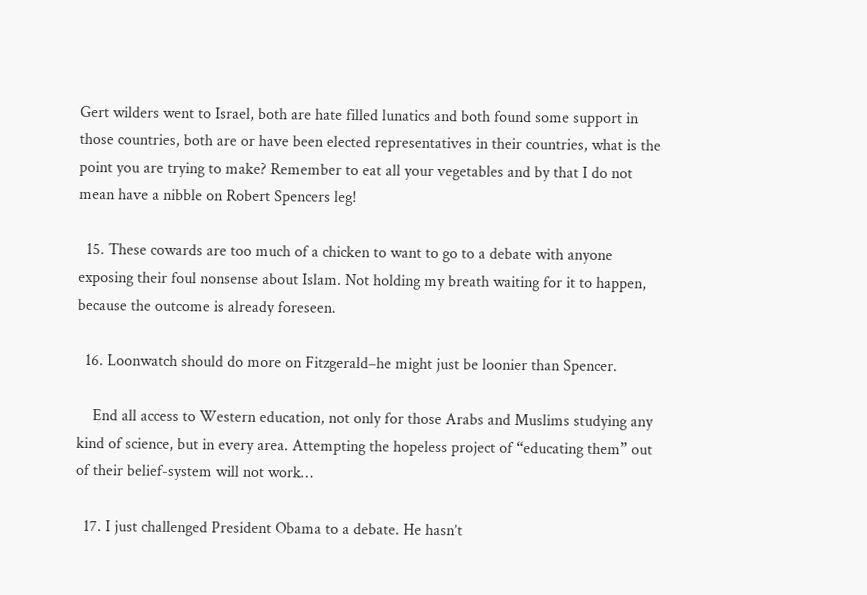Gert wilders went to Israel, both are hate filled lunatics and both found some support in those countries, both are or have been elected representatives in their countries, what is the point you are trying to make? Remember to eat all your vegetables and by that I do not mean have a nibble on Robert Spencers leg!

  15. These cowards are too much of a chicken to want to go to a debate with anyone exposing their foul nonsense about Islam. Not holding my breath waiting for it to happen, because the outcome is already foreseen.

  16. Loonwatch should do more on Fitzgerald–he might just be loonier than Spencer.

    End all access to Western education, not only for those Arabs and Muslims studying any kind of science, but in every area. Attempting the hopeless project of “educating them” out of their belief-system will not work…

  17. I just challenged President Obama to a debate. He hasn’t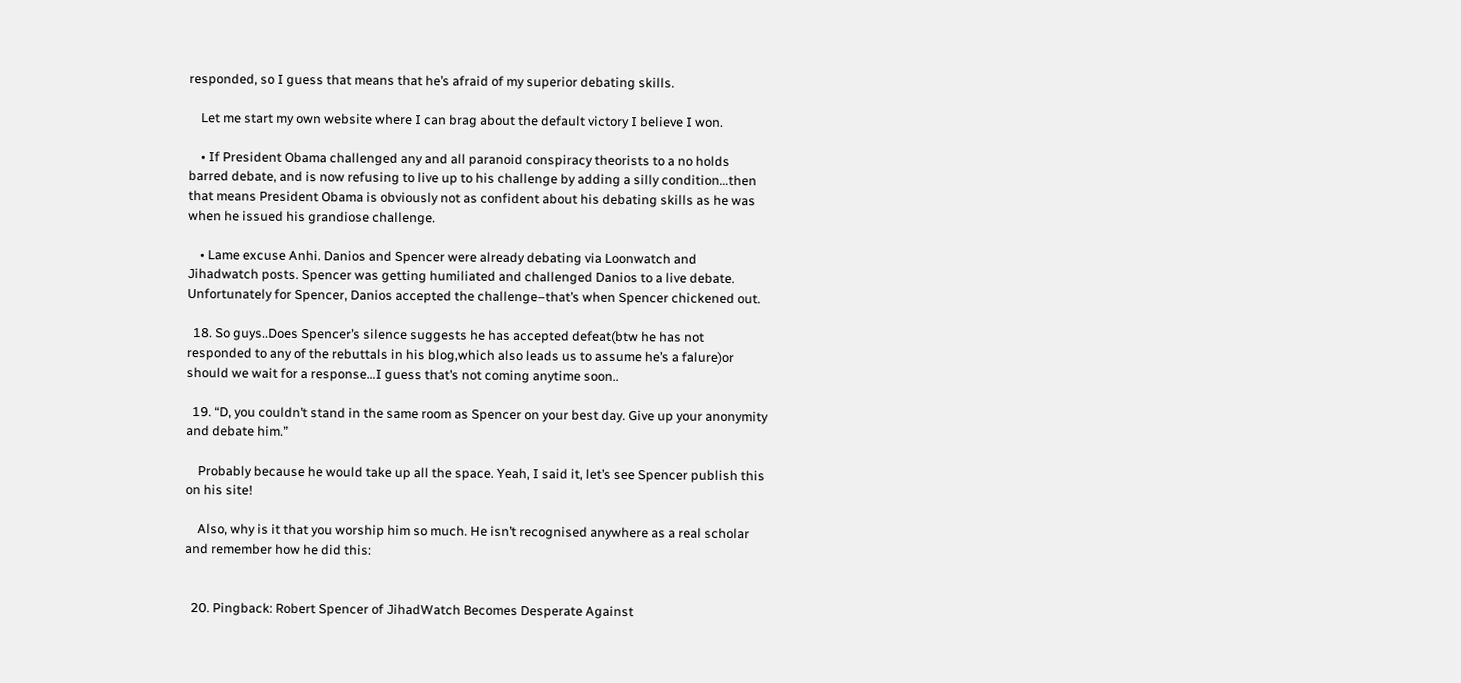responded, so I guess that means that he’s afraid of my superior debating skills.

    Let me start my own website where I can brag about the default victory I believe I won.

    • If President Obama challenged any and all paranoid conspiracy theorists to a no holds barred debate, and is now refusing to live up to his challenge by adding a silly condition…then that means President Obama is obviously not as confident about his debating skills as he was when he issued his grandiose challenge.

    • Lame excuse Anhi. Danios and Spencer were already debating via Loonwatch and Jihadwatch posts. Spencer was getting humiliated and challenged Danios to a live debate. Unfortunately for Spencer, Danios accepted the challenge–that’s when Spencer chickened out.

  18. So guys..Does Spencer’s silence suggests he has accepted defeat(btw he has not responded to any of the rebuttals in his blog,which also leads us to assume he’s a falure)or should we wait for a response…I guess that’s not coming anytime soon..

  19. “D, you couldn’t stand in the same room as Spencer on your best day. Give up your anonymity and debate him.”

    Probably because he would take up all the space. Yeah, I said it, let’s see Spencer publish this on his site!

    Also, why is it that you worship him so much. He isn’t recognised anywhere as a real scholar and remember how he did this:


  20. Pingback: Robert Spencer of JihadWatch Becomes Desperate Against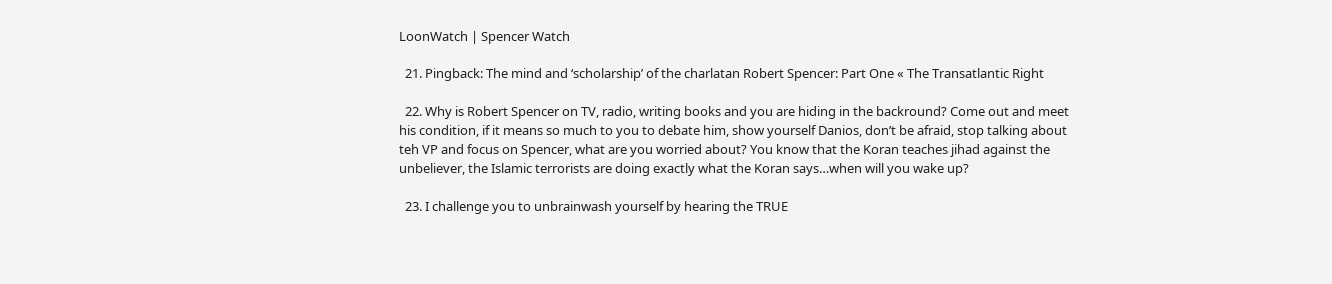LoonWatch | Spencer Watch

  21. Pingback: The mind and ‘scholarship’ of the charlatan Robert Spencer: Part One « The Transatlantic Right

  22. Why is Robert Spencer on TV, radio, writing books and you are hiding in the backround? Come out and meet his condition, if it means so much to you to debate him, show yourself Danios, don’t be afraid, stop talking about teh VP and focus on Spencer, what are you worried about? You know that the Koran teaches jihad against the unbeliever, the Islamic terrorists are doing exactly what the Koran says…when will you wake up?

  23. I challenge you to unbrainwash yourself by hearing the TRUE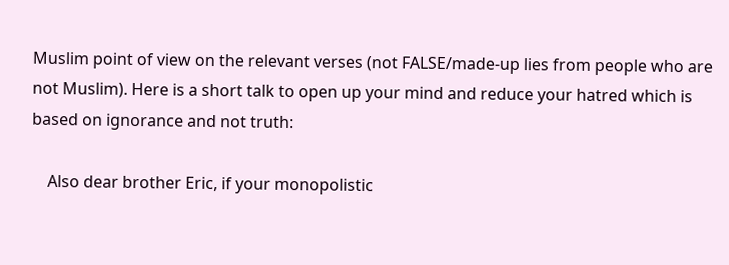Muslim point of view on the relevant verses (not FALSE/made-up lies from people who are not Muslim). Here is a short talk to open up your mind and reduce your hatred which is based on ignorance and not truth:

    Also dear brother Eric, if your monopolistic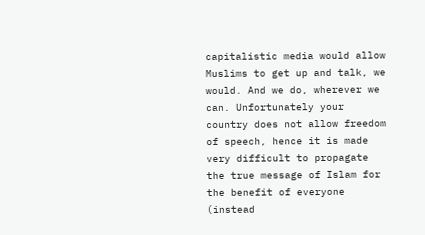capitalistic media would allow Muslims to get up and talk, we would. And we do, wherever we can. Unfortunately your country does not allow freedom of speech, hence it is made very difficult to propagate the true message of Islam for the benefit of everyone (instead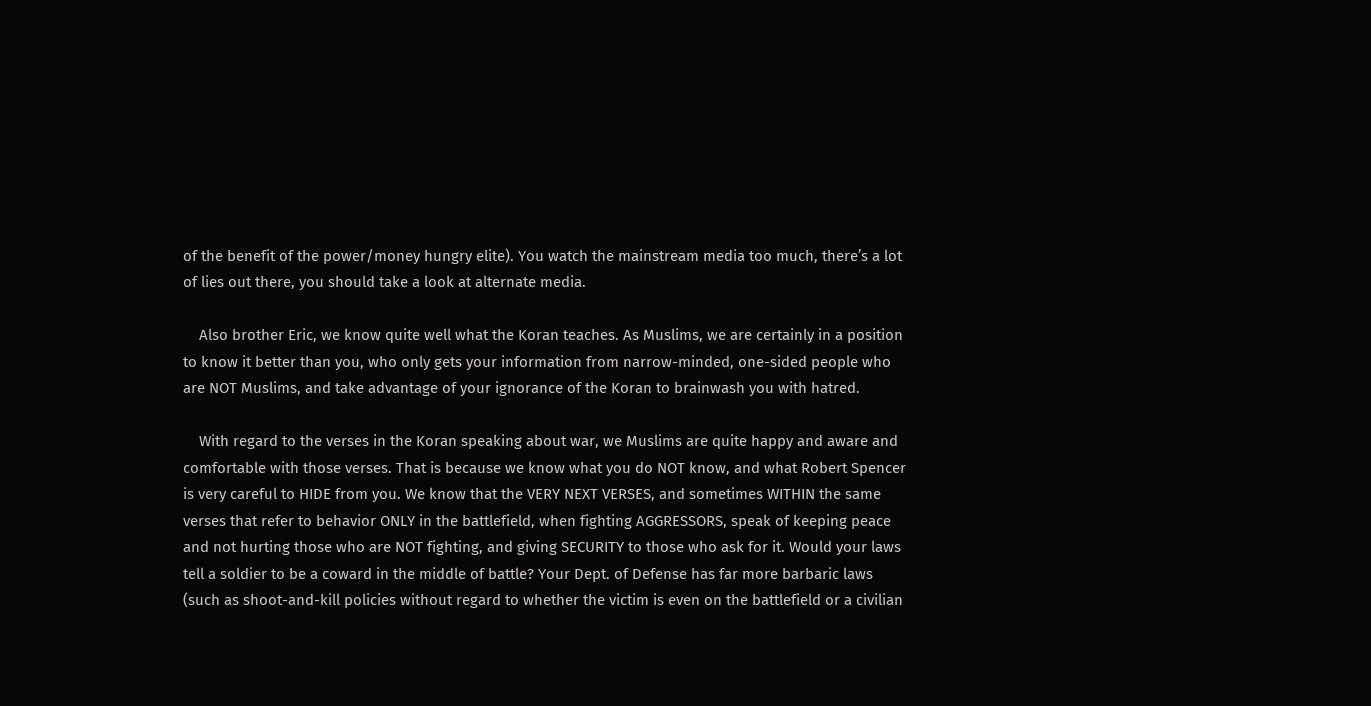of the benefit of the power/money hungry elite). You watch the mainstream media too much, there’s a lot of lies out there, you should take a look at alternate media.

    Also brother Eric, we know quite well what the Koran teaches. As Muslims, we are certainly in a position to know it better than you, who only gets your information from narrow-minded, one-sided people who are NOT Muslims, and take advantage of your ignorance of the Koran to brainwash you with hatred.

    With regard to the verses in the Koran speaking about war, we Muslims are quite happy and aware and comfortable with those verses. That is because we know what you do NOT know, and what Robert Spencer is very careful to HIDE from you. We know that the VERY NEXT VERSES, and sometimes WITHIN the same verses that refer to behavior ONLY in the battlefield, when fighting AGGRESSORS, speak of keeping peace and not hurting those who are NOT fighting, and giving SECURITY to those who ask for it. Would your laws tell a soldier to be a coward in the middle of battle? Your Dept. of Defense has far more barbaric laws (such as shoot-and-kill policies without regard to whether the victim is even on the battlefield or a civilian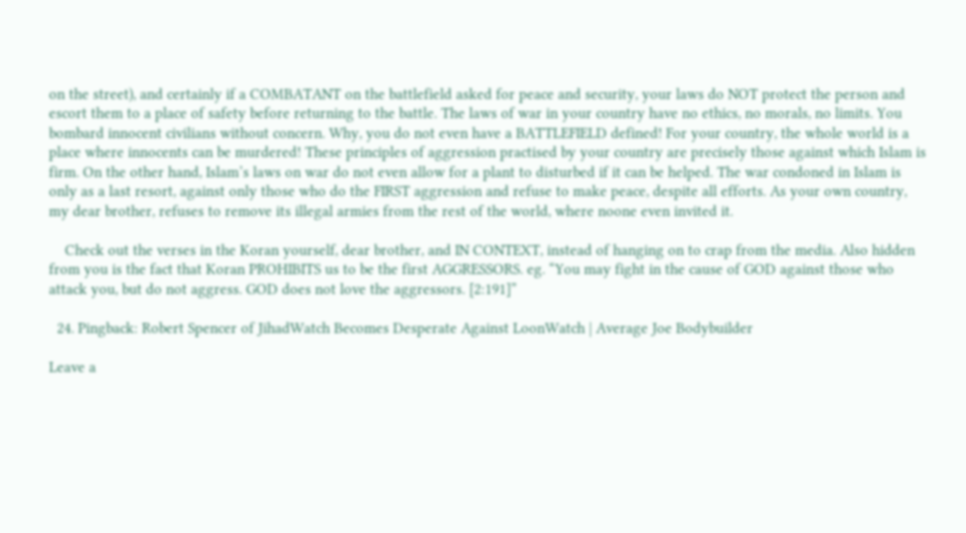on the street), and certainly if a COMBATANT on the battlefield asked for peace and security, your laws do NOT protect the person and escort them to a place of safety before returning to the battle. The laws of war in your country have no ethics, no morals, no limits. You bombard innocent civilians without concern. Why, you do not even have a BATTLEFIELD defined! For your country, the whole world is a place where innocents can be murdered! These principles of aggression practised by your country are precisely those against which Islam is firm. On the other hand, Islam’s laws on war do not even allow for a plant to disturbed if it can be helped. The war condoned in Islam is only as a last resort, against only those who do the FIRST aggression and refuse to make peace, despite all efforts. As your own country, my dear brother, refuses to remove its illegal armies from the rest of the world, where noone even invited it.

    Check out the verses in the Koran yourself, dear brother, and IN CONTEXT, instead of hanging on to crap from the media. Also hidden from you is the fact that Koran PROHIBITS us to be the first AGGRESSORS. eg. “You may fight in the cause of GOD against those who attack you, but do not aggress. GOD does not love the aggressors. [2:191]”

  24. Pingback: Robert Spencer of JihadWatch Becomes Desperate Against LoonWatch | Average Joe Bodybuilder

Leave a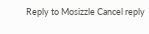Reply to Mosizzle Cancel reply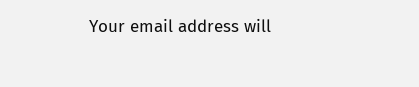Your email address will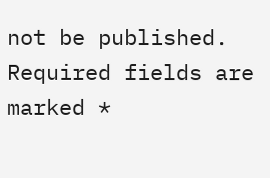not be published. Required fields are marked *